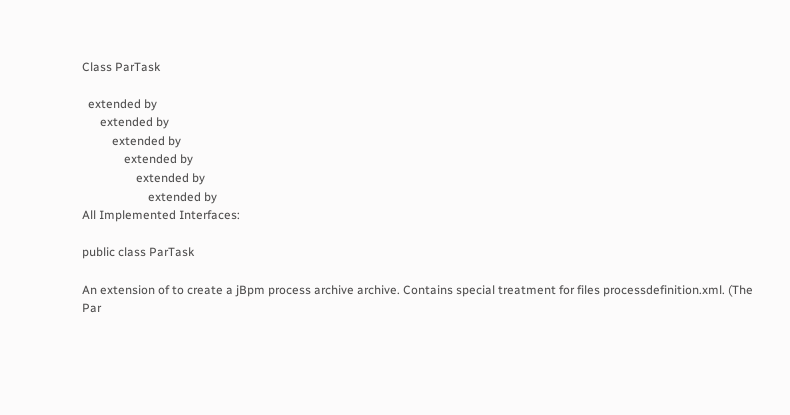Class ParTask

  extended by
      extended by
          extended by
              extended by
                  extended by
                      extended by
All Implemented Interfaces:

public class ParTask

An extension of to create a jBpm process archive archive. Contains special treatment for files processdefinition.xml. (The Par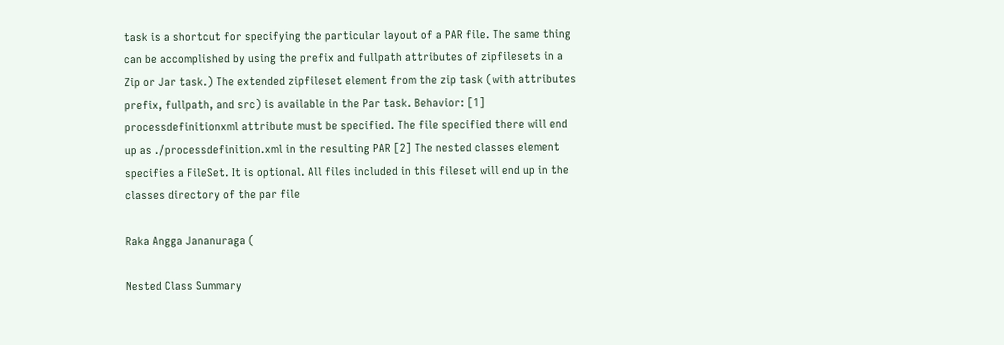task is a shortcut for specifying the particular layout of a PAR file. The same thing can be accomplished by using the prefix and fullpath attributes of zipfilesets in a Zip or Jar task.) The extended zipfileset element from the zip task (with attributes prefix, fullpath, and src) is available in the Par task. Behavior: [1] processdefinitionxml attribute must be specified. The file specified there will end up as ./processdefinition.xml in the resulting PAR [2] The nested classes element specifies a FileSet. It is optional. All files included in this fileset will end up in the classes directory of the par file

Raka Angga Jananuraga (

Nested Class Summary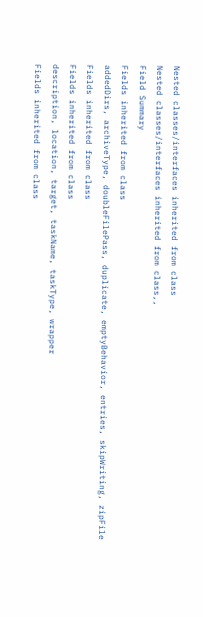Nested classes/interfaces inherited from class
Nested classes/interfaces inherited from class,,
Field Summary
Fields inherited from class
addedDirs, archiveType, doubleFilePass, duplicate, emptyBehavior, entries, skipWriting, zipFile
Fields inherited from class
Fields inherited from class
description, location, target, taskName, taskType, wrapper
Fields inherited from class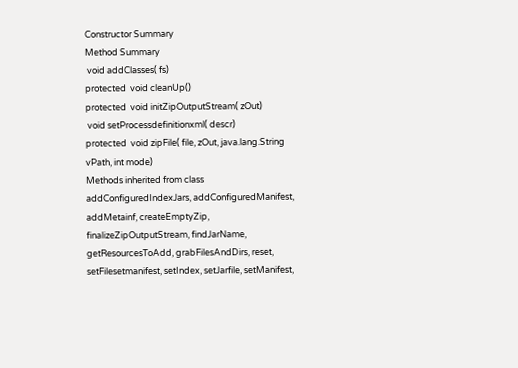Constructor Summary
Method Summary
 void addClasses( fs)
protected  void cleanUp()
protected  void initZipOutputStream( zOut)
 void setProcessdefinitionxml( descr)
protected  void zipFile( file, zOut, java.lang.String vPath, int mode)
Methods inherited from class
addConfiguredIndexJars, addConfiguredManifest, addMetainf, createEmptyZip, finalizeZipOutputStream, findJarName, getResourcesToAdd, grabFilesAndDirs, reset, setFilesetmanifest, setIndex, setJarfile, setManifest,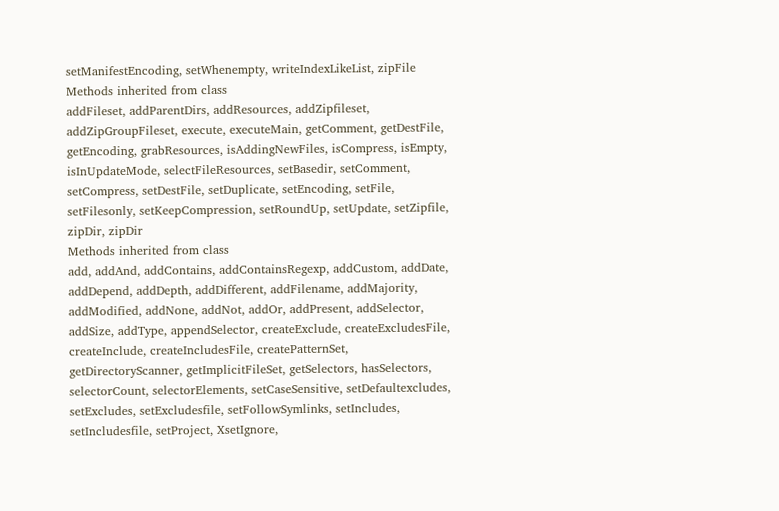setManifestEncoding, setWhenempty, writeIndexLikeList, zipFile
Methods inherited from class
addFileset, addParentDirs, addResources, addZipfileset, addZipGroupFileset, execute, executeMain, getComment, getDestFile, getEncoding, grabResources, isAddingNewFiles, isCompress, isEmpty, isInUpdateMode, selectFileResources, setBasedir, setComment, setCompress, setDestFile, setDuplicate, setEncoding, setFile, setFilesonly, setKeepCompression, setRoundUp, setUpdate, setZipfile, zipDir, zipDir
Methods inherited from class
add, addAnd, addContains, addContainsRegexp, addCustom, addDate, addDepend, addDepth, addDifferent, addFilename, addMajority, addModified, addNone, addNot, addOr, addPresent, addSelector, addSize, addType, appendSelector, createExclude, createExcludesFile, createInclude, createIncludesFile, createPatternSet, getDirectoryScanner, getImplicitFileSet, getSelectors, hasSelectors, selectorCount, selectorElements, setCaseSensitive, setDefaultexcludes, setExcludes, setExcludesfile, setFollowSymlinks, setIncludes, setIncludesfile, setProject, XsetIgnore,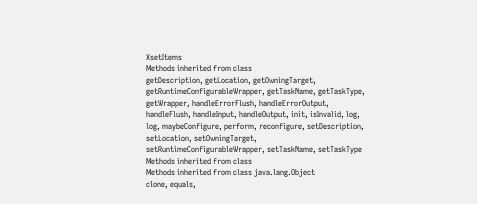XsetItems
Methods inherited from class
getDescription, getLocation, getOwningTarget, getRuntimeConfigurableWrapper, getTaskName, getTaskType, getWrapper, handleErrorFlush, handleErrorOutput, handleFlush, handleInput, handleOutput, init, isInvalid, log, log, maybeConfigure, perform, reconfigure, setDescription, setLocation, setOwningTarget, setRuntimeConfigurableWrapper, setTaskName, setTaskType
Methods inherited from class
Methods inherited from class java.lang.Object
clone, equals,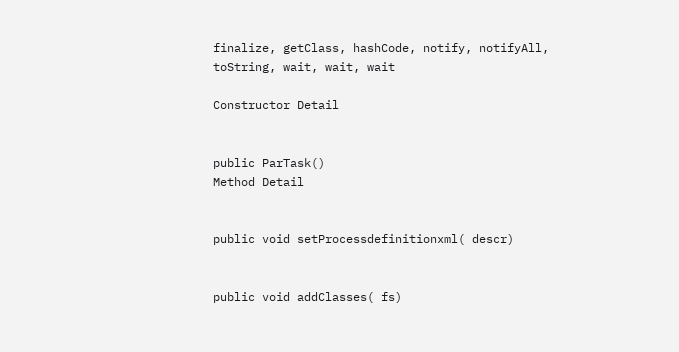finalize, getClass, hashCode, notify, notifyAll, toString, wait, wait, wait

Constructor Detail


public ParTask()
Method Detail


public void setProcessdefinitionxml( descr)


public void addClasses( fs)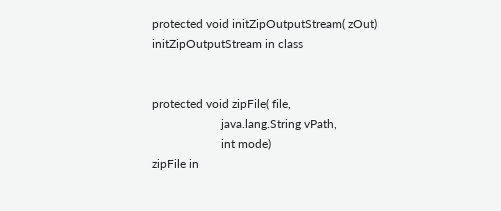protected void initZipOutputStream( zOut)
initZipOutputStream in class


protected void zipFile( file,
                       java.lang.String vPath,
                       int mode)
zipFile in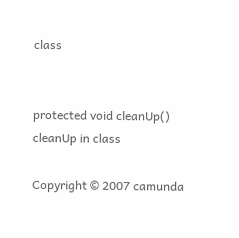class


protected void cleanUp()
cleanUp in class

Copyright © 2007 camunda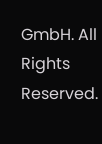GmbH. All Rights Reserved.